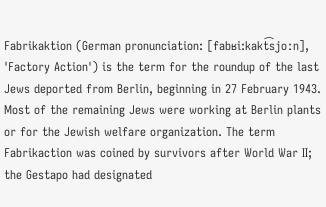Fabrikaktion (German pronunciation: [fabʁi:kakt͡sjoːn], 'Factory Action') is the term for the roundup of the last Jews deported from Berlin, beginning in 27 February 1943. Most of the remaining Jews were working at Berlin plants or for the Jewish welfare organization. The term Fabrikaction was coined by survivors after World War II; the Gestapo had designated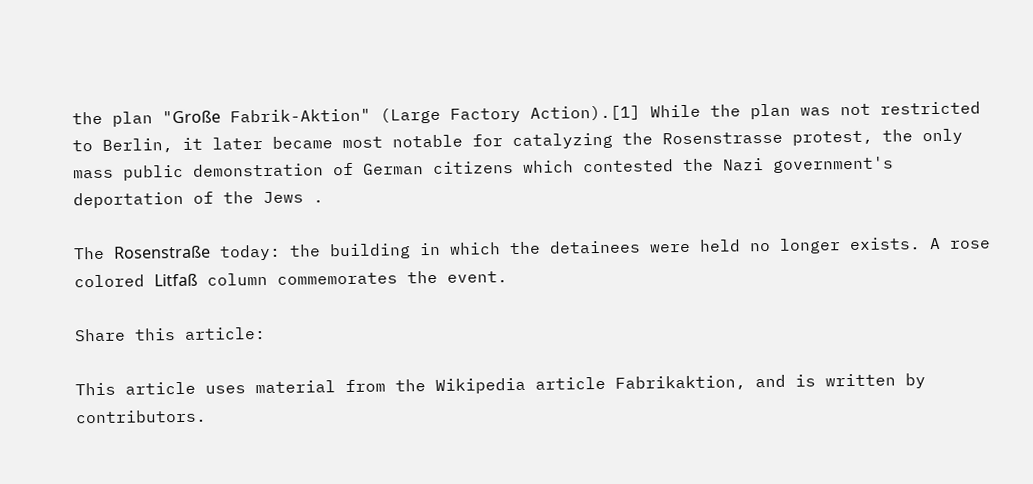the plan "Große Fabrik-Aktion" (Large Factory Action).[1] While the plan was not restricted to Berlin, it later became most notable for catalyzing the Rosenstrasse protest, the only mass public demonstration of German citizens which contested the Nazi government's deportation of the Jews .

The Rosenstraße today: the building in which the detainees were held no longer exists. A rose colored Litfaß column commemorates the event.

Share this article:

This article uses material from the Wikipedia article Fabrikaktion, and is written by contributors.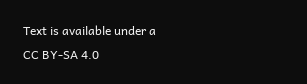Text is available under a CC BY-SA 4.0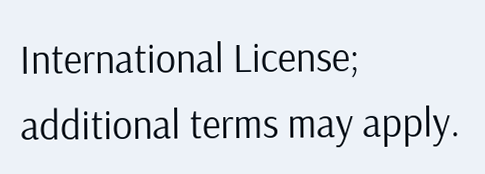International License; additional terms may apply.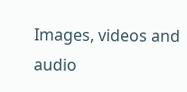Images, videos and audio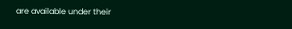are available under their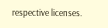respective licenses.